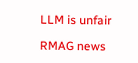LLM is unfair

RMAG news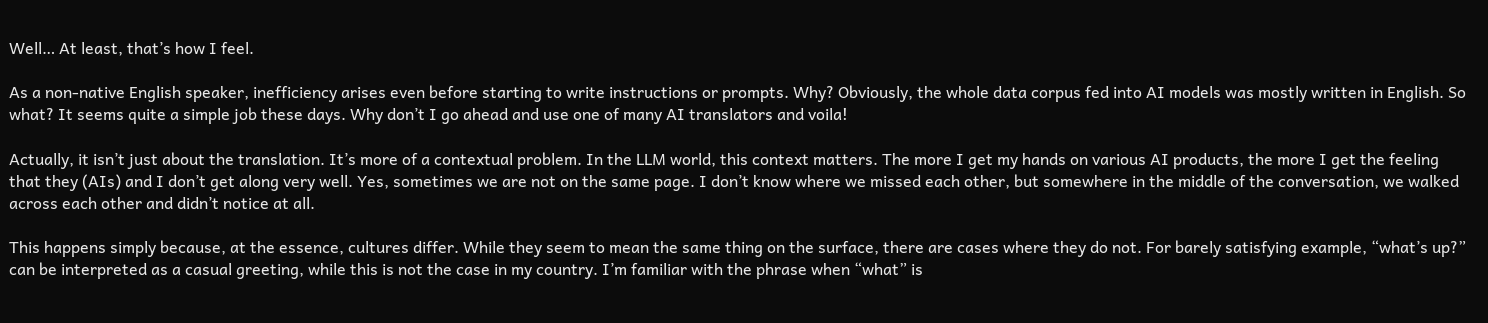Well… At least, that’s how I feel.

As a non-native English speaker, inefficiency arises even before starting to write instructions or prompts. Why? Obviously, the whole data corpus fed into AI models was mostly written in English. So what? It seems quite a simple job these days. Why don’t I go ahead and use one of many AI translators and voila!

Actually, it isn’t just about the translation. It’s more of a contextual problem. In the LLM world, this context matters. The more I get my hands on various AI products, the more I get the feeling that they (AIs) and I don’t get along very well. Yes, sometimes we are not on the same page. I don’t know where we missed each other, but somewhere in the middle of the conversation, we walked across each other and didn’t notice at all.

This happens simply because, at the essence, cultures differ. While they seem to mean the same thing on the surface, there are cases where they do not. For barely satisfying example, “what’s up?” can be interpreted as a casual greeting, while this is not the case in my country. I’m familiar with the phrase when “what” is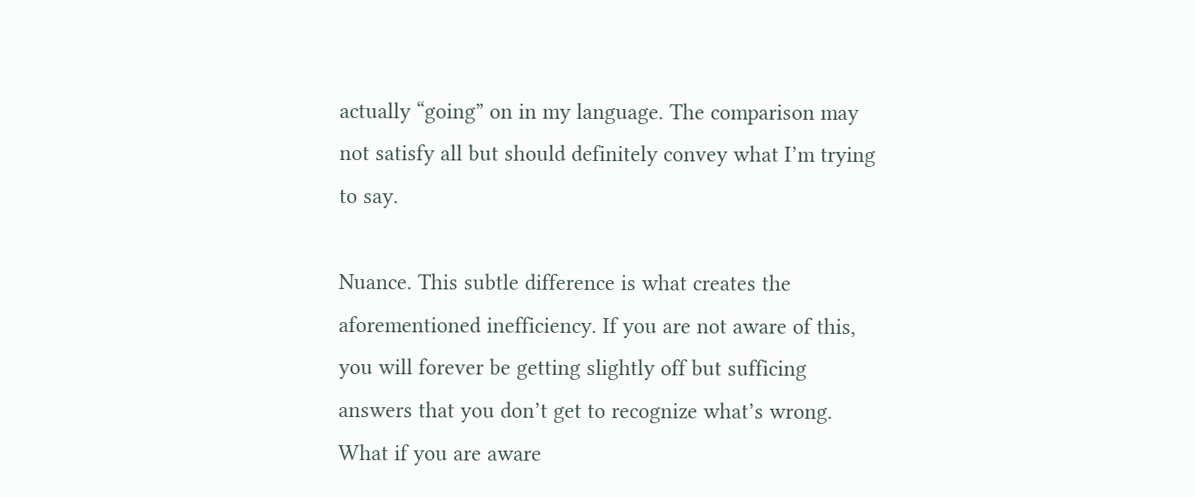actually “going” on in my language. The comparison may not satisfy all but should definitely convey what I’m trying to say.

Nuance. This subtle difference is what creates the aforementioned inefficiency. If you are not aware of this, you will forever be getting slightly off but sufficing answers that you don’t get to recognize what’s wrong. What if you are aware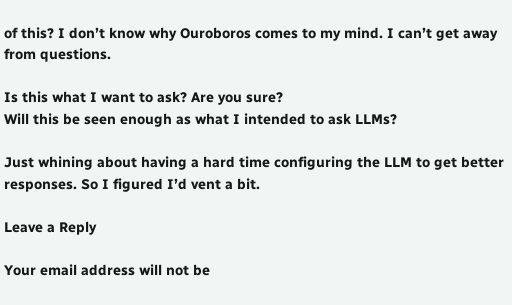of this? I don’t know why Ouroboros comes to my mind. I can’t get away from questions.

Is this what I want to ask? Are you sure?
Will this be seen enough as what I intended to ask LLMs?

Just whining about having a hard time configuring the LLM to get better responses. So I figured I’d vent a bit.

Leave a Reply

Your email address will not be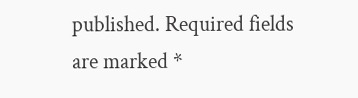published. Required fields are marked *